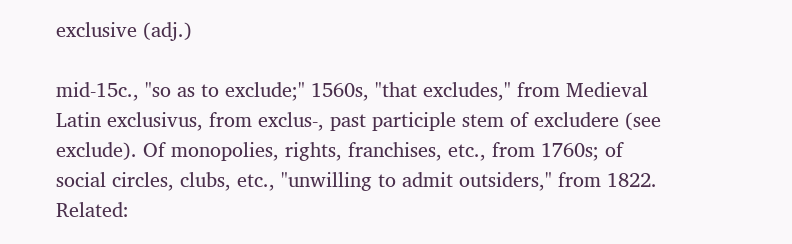exclusive (adj.)

mid-15c., "so as to exclude;" 1560s, "that excludes," from Medieval Latin exclusivus, from exclus-, past participle stem of excludere (see exclude). Of monopolies, rights, franchises, etc., from 1760s; of social circles, clubs, etc., "unwilling to admit outsiders," from 1822. Related: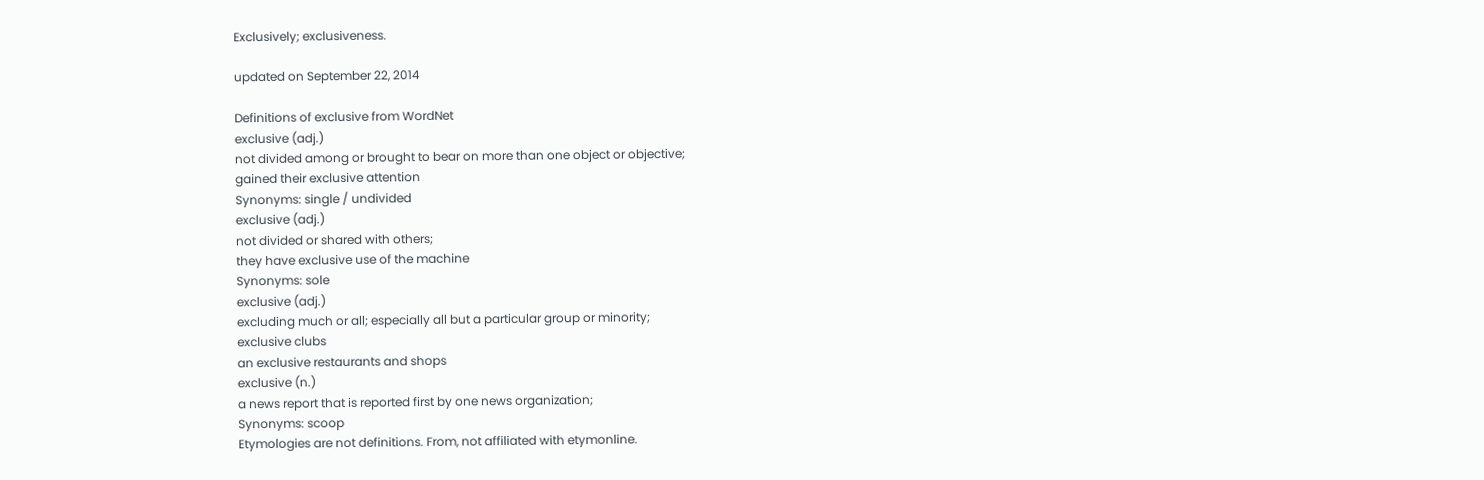Exclusively; exclusiveness.

updated on September 22, 2014

Definitions of exclusive from WordNet
exclusive (adj.)
not divided among or brought to bear on more than one object or objective;
gained their exclusive attention
Synonyms: single / undivided
exclusive (adj.)
not divided or shared with others;
they have exclusive use of the machine
Synonyms: sole
exclusive (adj.)
excluding much or all; especially all but a particular group or minority;
exclusive clubs
an exclusive restaurants and shops
exclusive (n.)
a news report that is reported first by one news organization;
Synonyms: scoop
Etymologies are not definitions. From, not affiliated with etymonline.